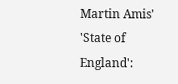Martin Amis' 'State of England':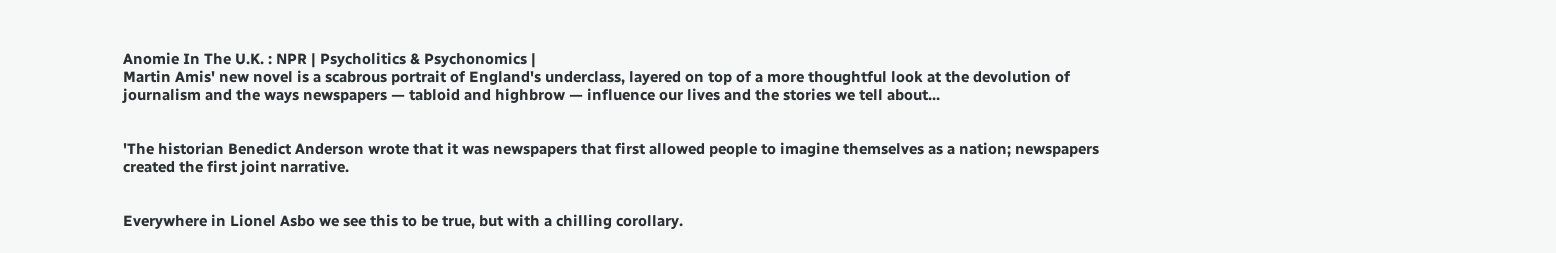Anomie In The U.K. : NPR | Psycholitics & Psychonomics |
Martin Amis' new novel is a scabrous portrait of England's underclass, layered on top of a more thoughtful look at the devolution of journalism and the ways newspapers — tabloid and highbrow — influence our lives and the stories we tell about...


'The historian Benedict Anderson wrote that it was newspapers that first allowed people to imagine themselves as a nation; newspapers created the first joint narrative.


Everywhere in Lionel Asbo we see this to be true, but with a chilling corollary.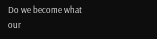Do we become what our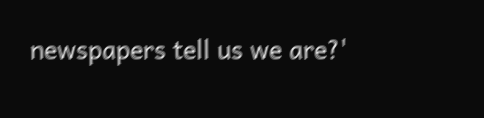newspapers tell us we are?'